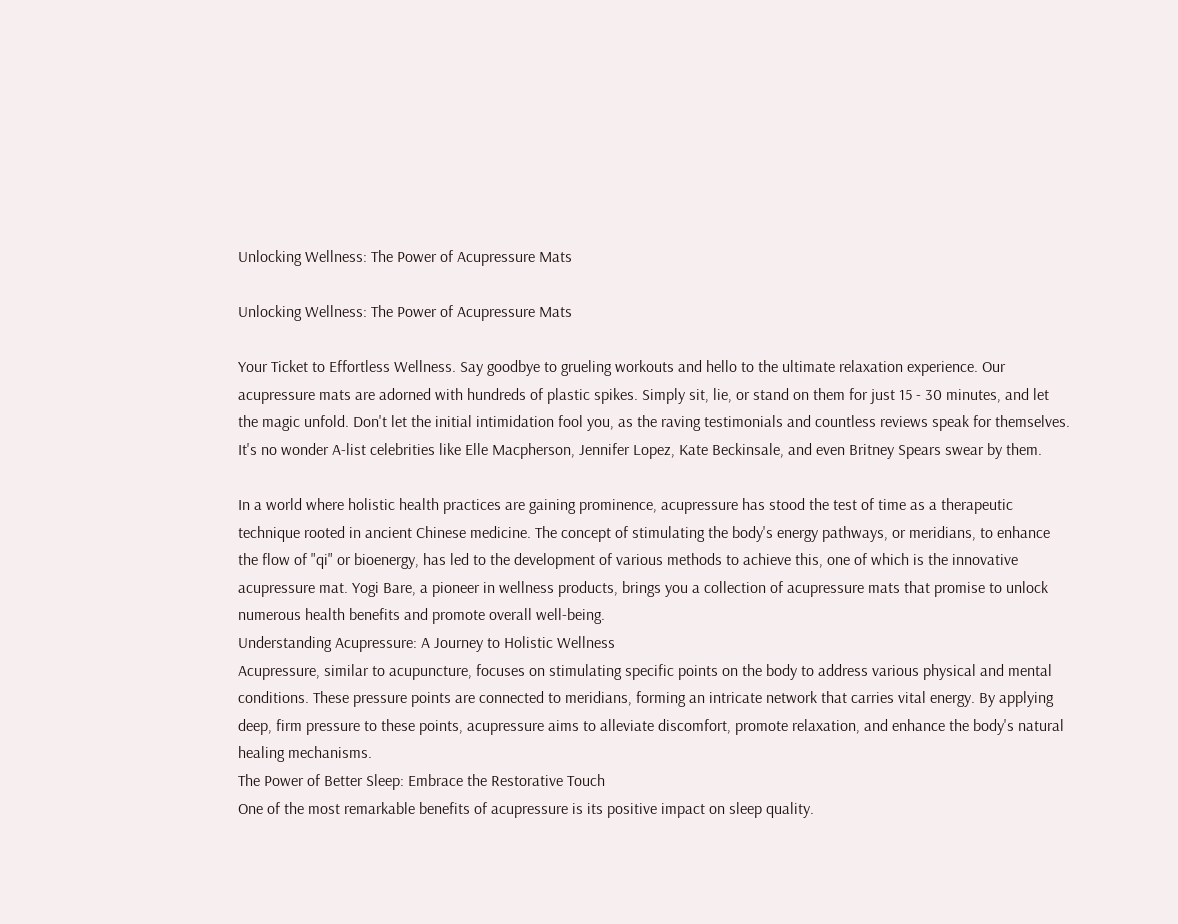Unlocking Wellness: The Power of Acupressure Mats

Unlocking Wellness: The Power of Acupressure Mats

Your Ticket to Effortless Wellness. Say goodbye to grueling workouts and hello to the ultimate relaxation experience. Our acupressure mats are adorned with hundreds of plastic spikes. Simply sit, lie, or stand on them for just 15 - 30 minutes, and let the magic unfold. Don't let the initial intimidation fool you, as the raving testimonials and countless reviews speak for themselves. It's no wonder A-list celebrities like Elle Macpherson, Jennifer Lopez, Kate Beckinsale, and even Britney Spears swear by them.

In a world where holistic health practices are gaining prominence, acupressure has stood the test of time as a therapeutic technique rooted in ancient Chinese medicine. The concept of stimulating the body's energy pathways, or meridians, to enhance the flow of "qi" or bioenergy, has led to the development of various methods to achieve this, one of which is the innovative acupressure mat. Yogi Bare, a pioneer in wellness products, brings you a collection of acupressure mats that promise to unlock numerous health benefits and promote overall well-being.
Understanding Acupressure: A Journey to Holistic Wellness
Acupressure, similar to acupuncture, focuses on stimulating specific points on the body to address various physical and mental conditions. These pressure points are connected to meridians, forming an intricate network that carries vital energy. By applying deep, firm pressure to these points, acupressure aims to alleviate discomfort, promote relaxation, and enhance the body's natural healing mechanisms.
The Power of Better Sleep: Embrace the Restorative Touch
One of the most remarkable benefits of acupressure is its positive impact on sleep quality.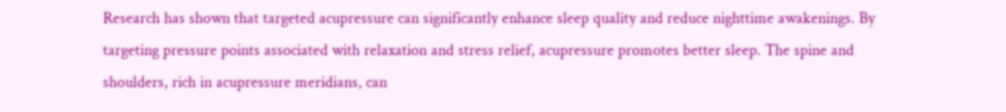Research has shown that targeted acupressure can significantly enhance sleep quality and reduce nighttime awakenings. By targeting pressure points associated with relaxation and stress relief, acupressure promotes better sleep. The spine and shoulders, rich in acupressure meridians, can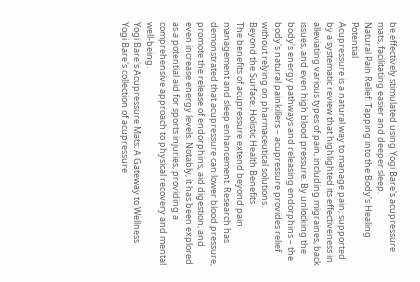be effectively stimulated using Yogi Bare's acupressure mats, facilitating easier and deeper sleep.
Natural Pain Relief: Tapping into the Body's Healing Potential
Acupressure is a natural way to manage pain, supported by a systematic review that highlighted its effectiveness in alleviating various types of pain, including migraines, back issues, and even high blood pressure. By unlocking the body's energy pathways and releasing endorphins – the body's natural painkillers – acupressure provides relief without relying on pharmaceutical solutions.
Beyond the Surface: Holistic Health Benefits
The benefits of acupressure extend beyond pain management and sleep enhancement. Research has demonstrated that acupressure can lower blood pressure, promote the release of endorphins, aid digestion, and even increase energy levels. Notably, it has been explored as a potential aid for sports injuries, providing a comprehensive approach to physical recovery and mental well-being.
Yogi Bare's Acupressure Mats: A Gateway to Wellness
Yogi Bare's collection of acupressure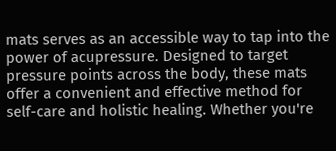mats serves as an accessible way to tap into the power of acupressure. Designed to target pressure points across the body, these mats offer a convenient and effective method for self-care and holistic healing. Whether you're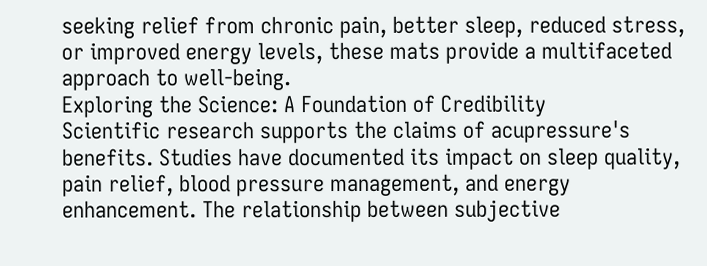seeking relief from chronic pain, better sleep, reduced stress, or improved energy levels, these mats provide a multifaceted approach to well-being.
Exploring the Science: A Foundation of Credibility
Scientific research supports the claims of acupressure's benefits. Studies have documented its impact on sleep quality, pain relief, blood pressure management, and energy enhancement. The relationship between subjective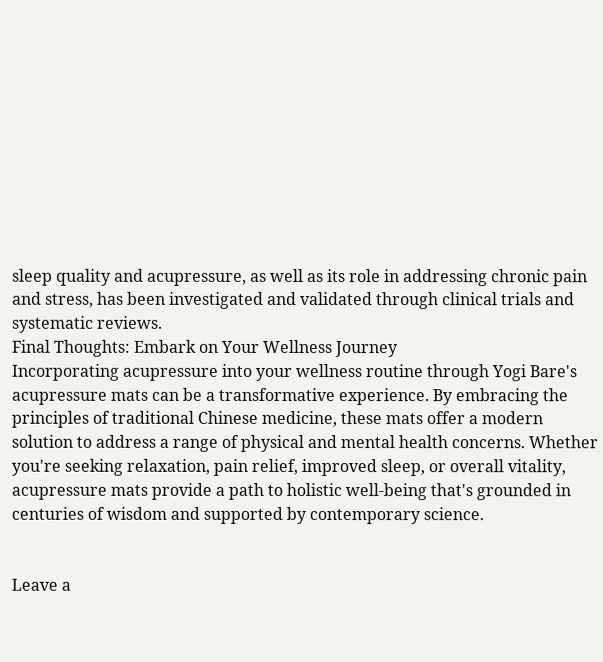sleep quality and acupressure, as well as its role in addressing chronic pain and stress, has been investigated and validated through clinical trials and systematic reviews.
Final Thoughts: Embark on Your Wellness Journey
Incorporating acupressure into your wellness routine through Yogi Bare's acupressure mats can be a transformative experience. By embracing the principles of traditional Chinese medicine, these mats offer a modern solution to address a range of physical and mental health concerns. Whether you're seeking relaxation, pain relief, improved sleep, or overall vitality, acupressure mats provide a path to holistic well-being that's grounded in centuries of wisdom and supported by contemporary science.


Leave a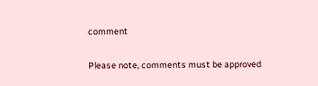comment

Please note, comments must be approved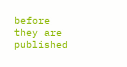before they are published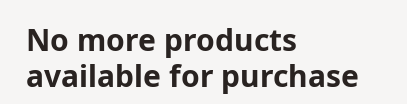No more products available for purchase